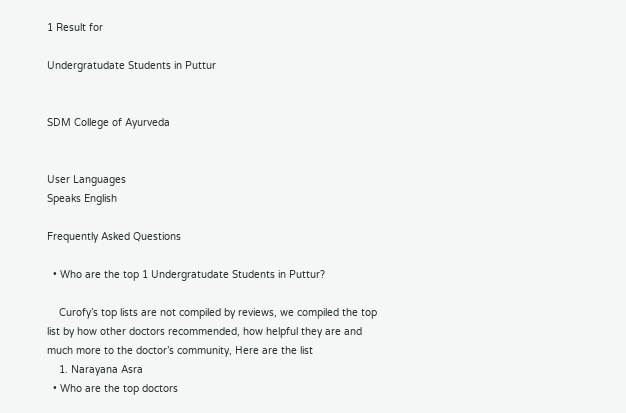1 Result for

Undergratudate Students in Puttur


SDM College of Ayurveda


User Languages
Speaks English

Frequently Asked Questions

  • Who are the top 1 Undergratudate Students in Puttur?

    Curofy’s top lists are not compiled by reviews, we compiled the top list by how other doctors recommended, how helpful they are and much more to the doctor’s community, Here are the list
    1. Narayana Asra
  • Who are the top doctors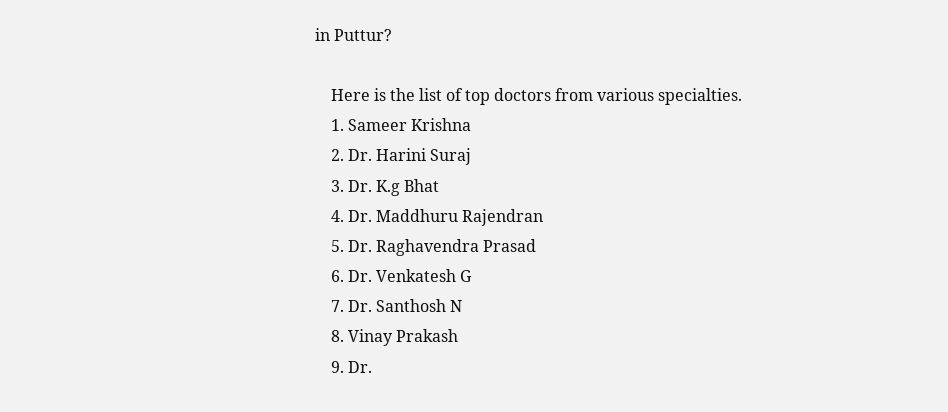in Puttur?

    Here is the list of top doctors from various specialties.
    1. Sameer Krishna
    2. Dr. Harini Suraj
    3. Dr. K.g Bhat
    4. Dr. Maddhuru Rajendran
    5. Dr. Raghavendra Prasad
    6. Dr. Venkatesh G
    7. Dr. Santhosh N
    8. Vinay Prakash
    9. Dr.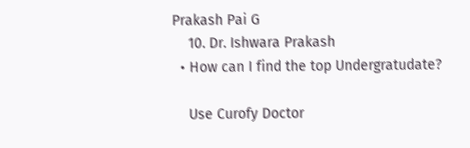Prakash Pai G
    10. Dr. Ishwara Prakash
  • How can I find the top Undergratudate?

    Use Curofy Doctor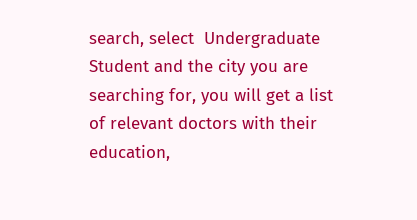search, select  Undergraduate Student and the city you are searching for, you will get a list of relevant doctors with their education,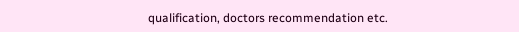qualification, doctors recommendation etc.